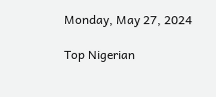Monday, May 27, 2024

Top Nigerian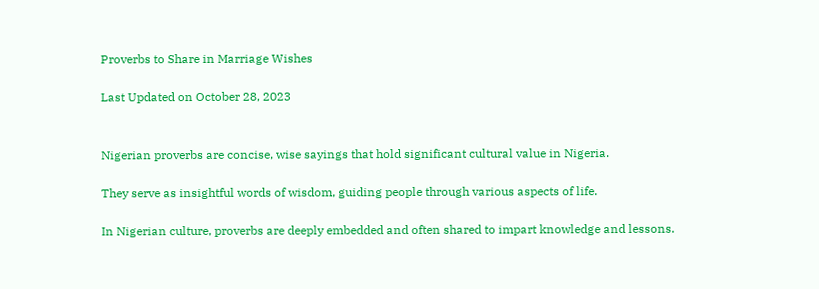Proverbs to Share in Marriage Wishes

Last Updated on October 28, 2023


Nigerian proverbs are concise, wise sayings that hold significant cultural value in Nigeria.

They serve as insightful words of wisdom, guiding people through various aspects of life.

In Nigerian culture, proverbs are deeply embedded and often shared to impart knowledge and lessons.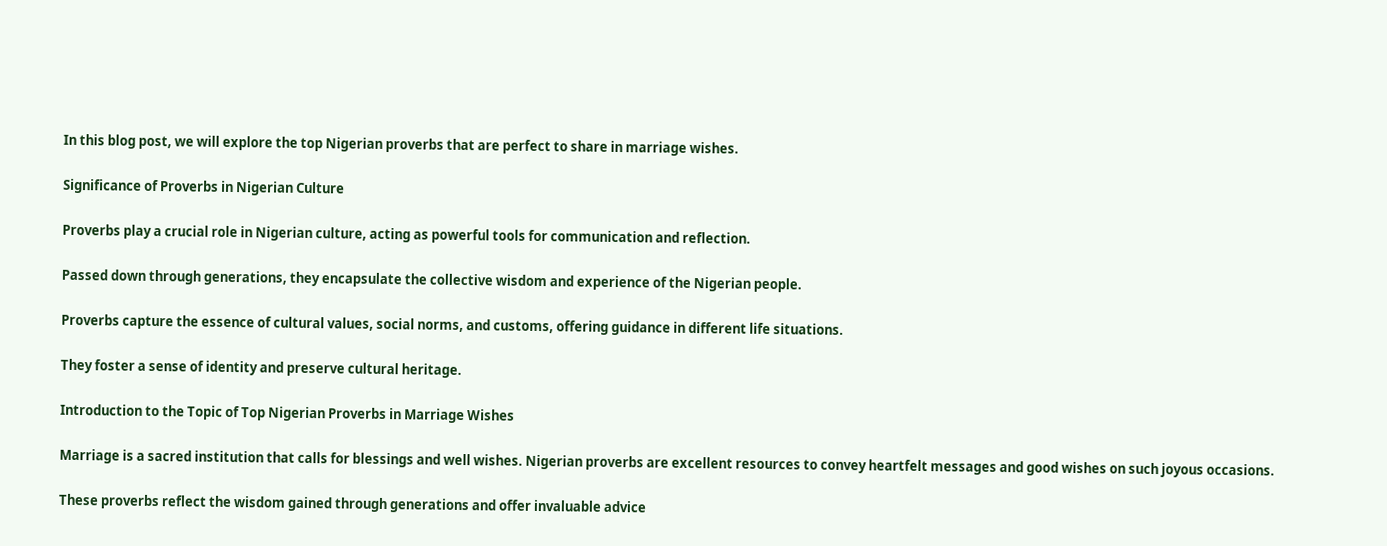In this blog post, we will explore the top Nigerian proverbs that are perfect to share in marriage wishes.

Significance of Proverbs in Nigerian Culture

Proverbs play a crucial role in Nigerian culture, acting as powerful tools for communication and reflection.

Passed down through generations, they encapsulate the collective wisdom and experience of the Nigerian people.

Proverbs capture the essence of cultural values, social norms, and customs, offering guidance in different life situations.

They foster a sense of identity and preserve cultural heritage.

Introduction to the Topic of Top Nigerian Proverbs in Marriage Wishes

Marriage is a sacred institution that calls for blessings and well wishes. Nigerian proverbs are excellent resources to convey heartfelt messages and good wishes on such joyous occasions.

These proverbs reflect the wisdom gained through generations and offer invaluable advice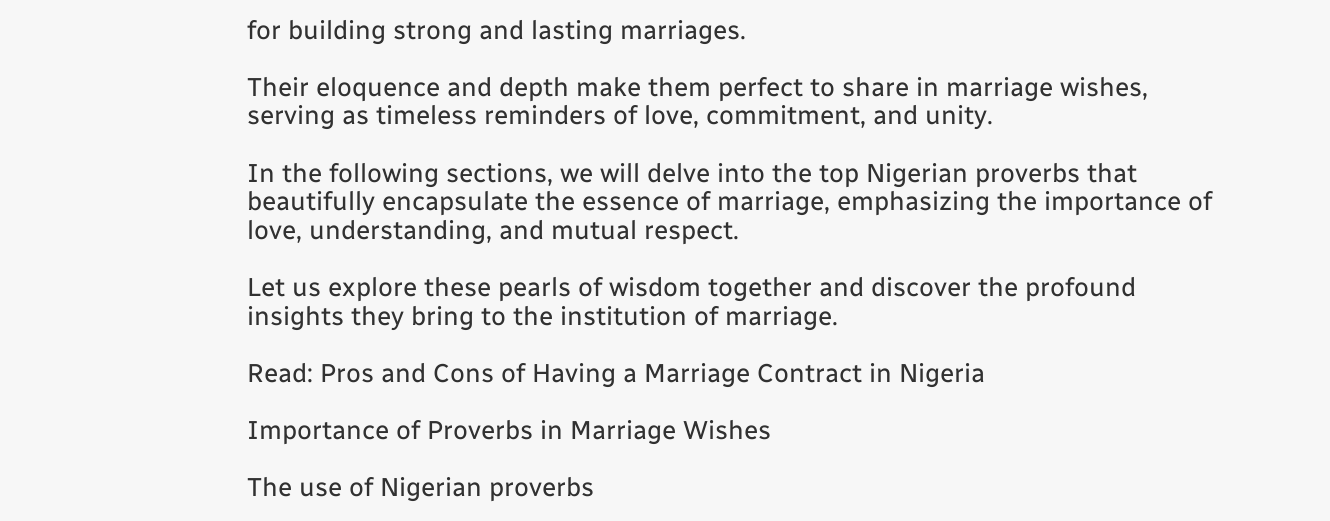for building strong and lasting marriages.

Their eloquence and depth make them perfect to share in marriage wishes, serving as timeless reminders of love, commitment, and unity.

In the following sections, we will delve into the top Nigerian proverbs that beautifully encapsulate the essence of marriage, emphasizing the importance of love, understanding, and mutual respect.

Let us explore these pearls of wisdom together and discover the profound insights they bring to the institution of marriage.

Read: Pros and Cons of Having a Marriage Contract in Nigeria

Importance of Proverbs in Marriage Wishes

The use of Nigerian proverbs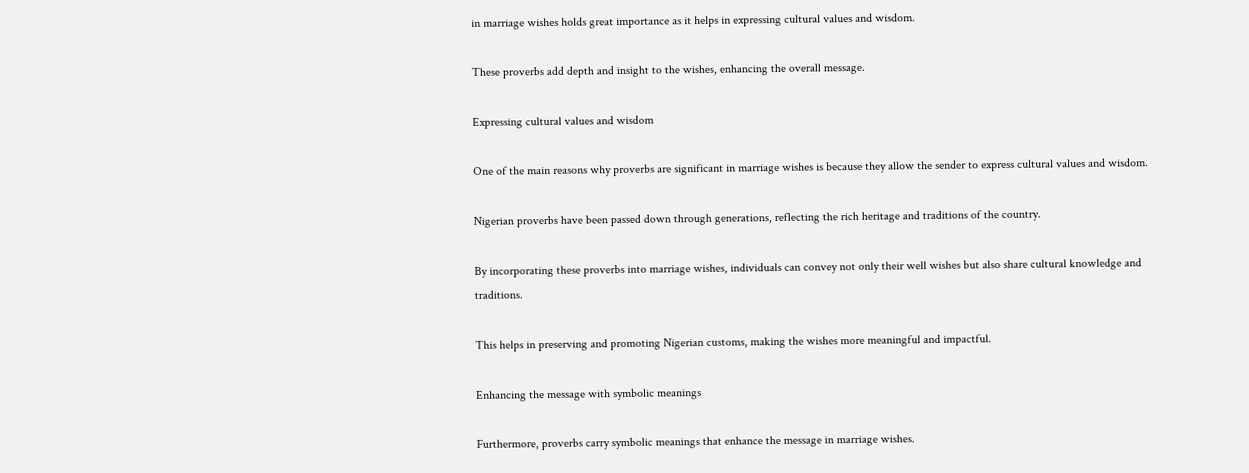in marriage wishes holds great importance as it helps in expressing cultural values and wisdom.

These proverbs add depth and insight to the wishes, enhancing the overall message.

Expressing cultural values and wisdom

One of the main reasons why proverbs are significant in marriage wishes is because they allow the sender to express cultural values and wisdom.

Nigerian proverbs have been passed down through generations, reflecting the rich heritage and traditions of the country.

By incorporating these proverbs into marriage wishes, individuals can convey not only their well wishes but also share cultural knowledge and traditions.

This helps in preserving and promoting Nigerian customs, making the wishes more meaningful and impactful.

Enhancing the message with symbolic meanings

Furthermore, proverbs carry symbolic meanings that enhance the message in marriage wishes.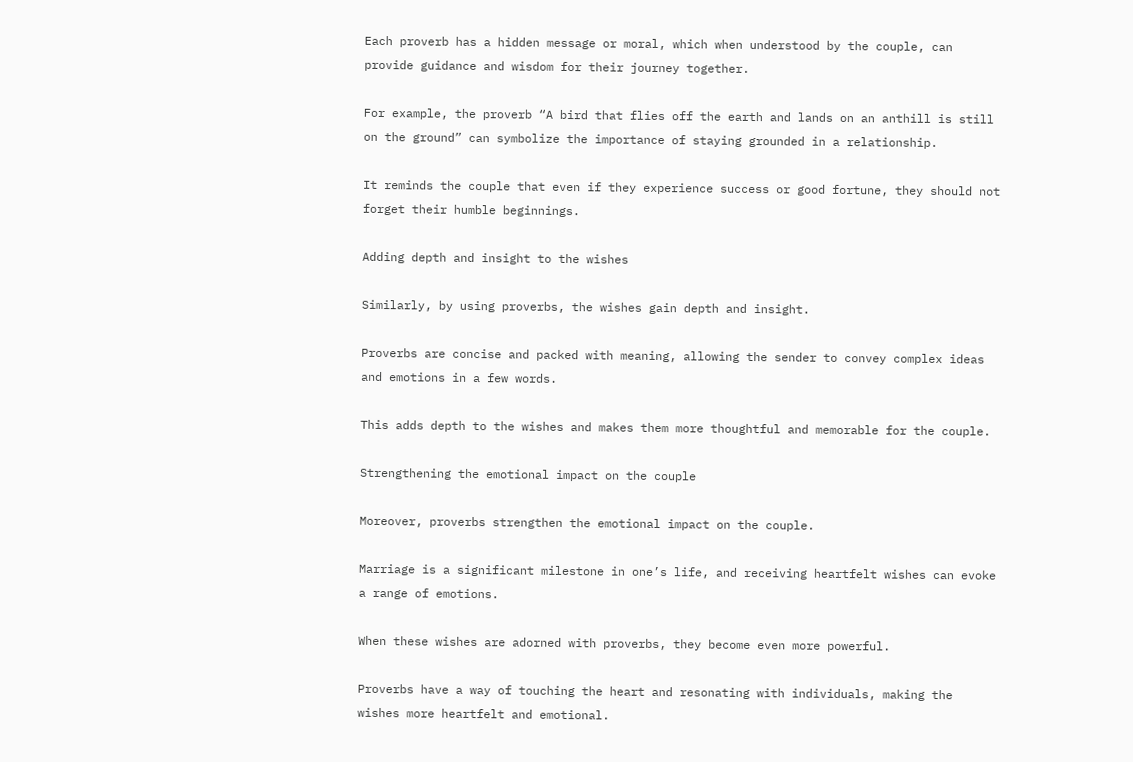Each proverb has a hidden message or moral, which when understood by the couple, can provide guidance and wisdom for their journey together.

For example, the proverb “A bird that flies off the earth and lands on an anthill is still on the ground” can symbolize the importance of staying grounded in a relationship.

It reminds the couple that even if they experience success or good fortune, they should not forget their humble beginnings.

Adding depth and insight to the wishes

Similarly, by using proverbs, the wishes gain depth and insight.

Proverbs are concise and packed with meaning, allowing the sender to convey complex ideas and emotions in a few words.

This adds depth to the wishes and makes them more thoughtful and memorable for the couple.

Strengthening the emotional impact on the couple

Moreover, proverbs strengthen the emotional impact on the couple.

Marriage is a significant milestone in one’s life, and receiving heartfelt wishes can evoke a range of emotions.

When these wishes are adorned with proverbs, they become even more powerful.

Proverbs have a way of touching the heart and resonating with individuals, making the wishes more heartfelt and emotional.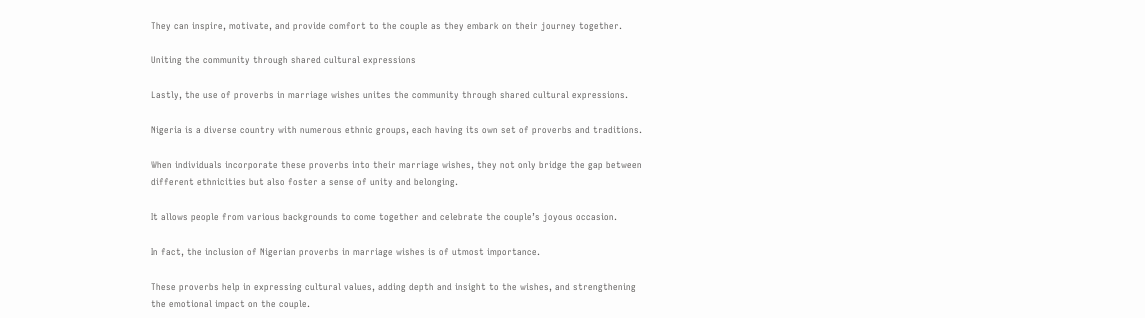They can inspire, motivate, and provide comfort to the couple as they embark on their journey together.

Uniting the community through shared cultural expressions

Lastly, the use of proverbs in marriage wishes unites the community through shared cultural expressions.

Nigeria is a diverse country with numerous ethnic groups, each having its own set of proverbs and traditions.

When individuals incorporate these proverbs into their marriage wishes, they not only bridge the gap between different ethnicities but also foster a sense of unity and belonging.

It allows people from various backgrounds to come together and celebrate the couple’s joyous occasion.

In fact, the inclusion of Nigerian proverbs in marriage wishes is of utmost importance.

These proverbs help in expressing cultural values, adding depth and insight to the wishes, and strengthening the emotional impact on the couple.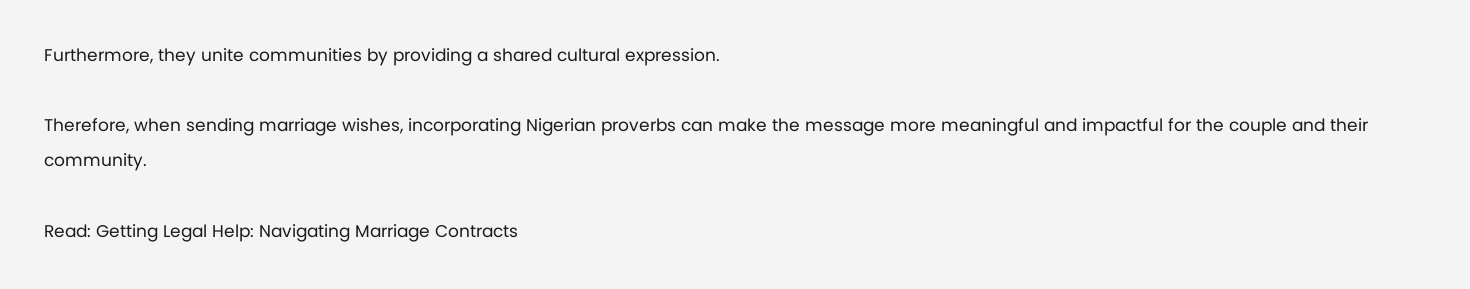Furthermore, they unite communities by providing a shared cultural expression.

Therefore, when sending marriage wishes, incorporating Nigerian proverbs can make the message more meaningful and impactful for the couple and their community.

Read: Getting Legal Help: Navigating Marriage Contracts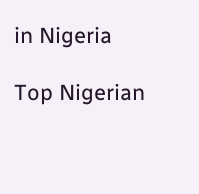in Nigeria

Top Nigerian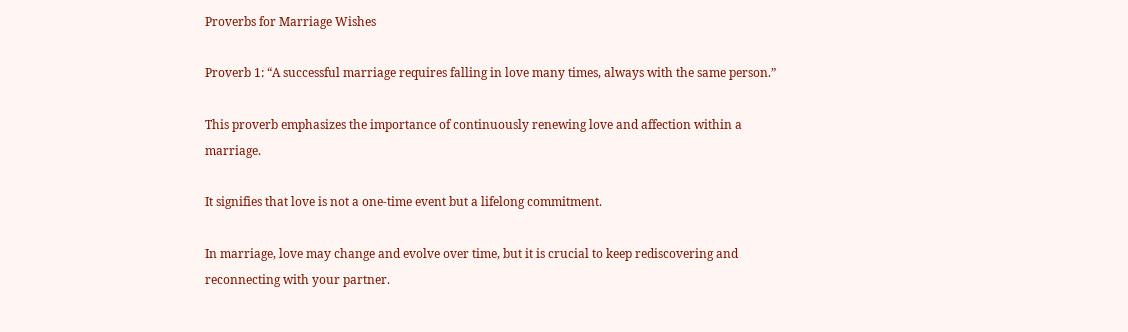Proverbs for Marriage Wishes

Proverb 1: “A successful marriage requires falling in love many times, always with the same person.”

This proverb emphasizes the importance of continuously renewing love and affection within a marriage.

It signifies that love is not a one-time event but a lifelong commitment.

In marriage, love may change and evolve over time, but it is crucial to keep rediscovering and reconnecting with your partner.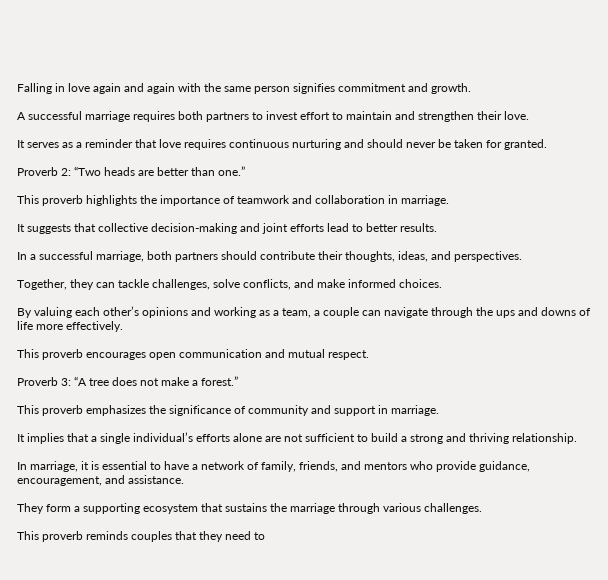Falling in love again and again with the same person signifies commitment and growth.

A successful marriage requires both partners to invest effort to maintain and strengthen their love.

It serves as a reminder that love requires continuous nurturing and should never be taken for granted.

Proverb 2: “Two heads are better than one.”

This proverb highlights the importance of teamwork and collaboration in marriage.

It suggests that collective decision-making and joint efforts lead to better results.

In a successful marriage, both partners should contribute their thoughts, ideas, and perspectives.

Together, they can tackle challenges, solve conflicts, and make informed choices.

By valuing each other’s opinions and working as a team, a couple can navigate through the ups and downs of life more effectively.

This proverb encourages open communication and mutual respect.

Proverb 3: “A tree does not make a forest.”

This proverb emphasizes the significance of community and support in marriage.

It implies that a single individual’s efforts alone are not sufficient to build a strong and thriving relationship.

In marriage, it is essential to have a network of family, friends, and mentors who provide guidance, encouragement, and assistance.

They form a supporting ecosystem that sustains the marriage through various challenges.

This proverb reminds couples that they need to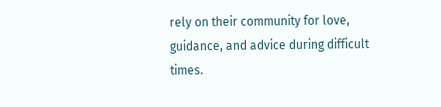rely on their community for love, guidance, and advice during difficult times.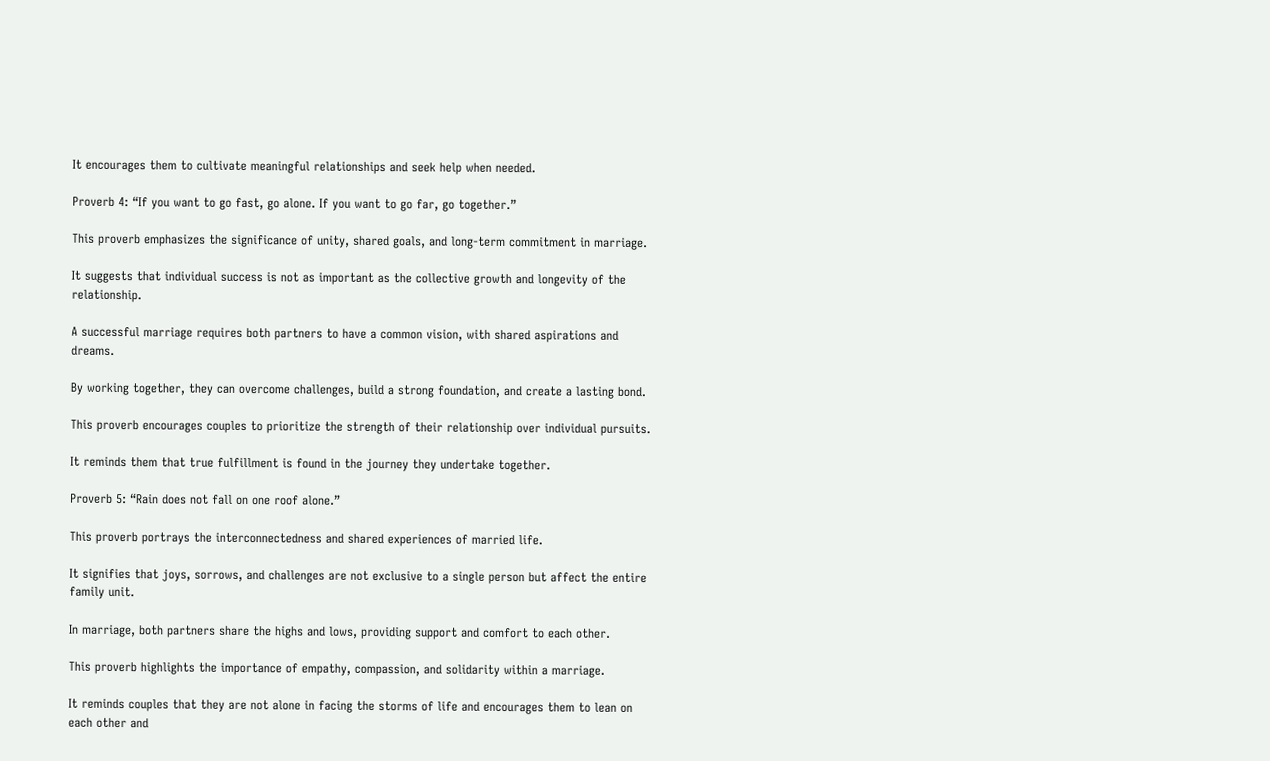It encourages them to cultivate meaningful relationships and seek help when needed.

Proverb 4: “If you want to go fast, go alone. If you want to go far, go together.”

This proverb emphasizes the significance of unity, shared goals, and long-term commitment in marriage.

It suggests that individual success is not as important as the collective growth and longevity of the relationship.

A successful marriage requires both partners to have a common vision, with shared aspirations and dreams.

By working together, they can overcome challenges, build a strong foundation, and create a lasting bond.

This proverb encourages couples to prioritize the strength of their relationship over individual pursuits.

It reminds them that true fulfillment is found in the journey they undertake together.

Proverb 5: “Rain does not fall on one roof alone.”

This proverb portrays the interconnectedness and shared experiences of married life.

It signifies that joys, sorrows, and challenges are not exclusive to a single person but affect the entire family unit.

In marriage, both partners share the highs and lows, providing support and comfort to each other.

This proverb highlights the importance of empathy, compassion, and solidarity within a marriage.

It reminds couples that they are not alone in facing the storms of life and encourages them to lean on each other and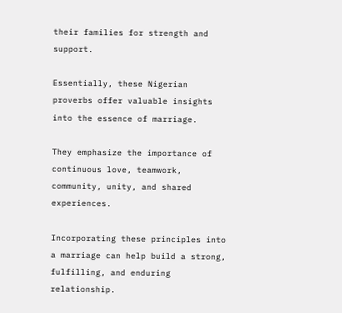their families for strength and support.

Essentially, these Nigerian proverbs offer valuable insights into the essence of marriage.

They emphasize the importance of continuous love, teamwork, community, unity, and shared experiences.

Incorporating these principles into a marriage can help build a strong, fulfilling, and enduring relationship.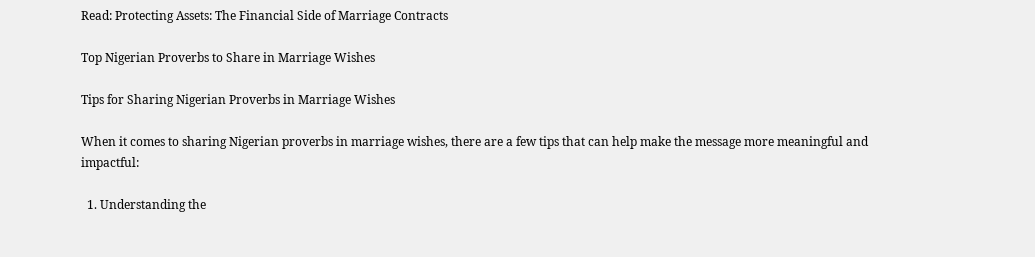Read: Protecting Assets: The Financial Side of Marriage Contracts

Top Nigerian Proverbs to Share in Marriage Wishes

Tips for Sharing Nigerian Proverbs in Marriage Wishes

When it comes to sharing Nigerian proverbs in marriage wishes, there are a few tips that can help make the message more meaningful and impactful:

  1. Understanding the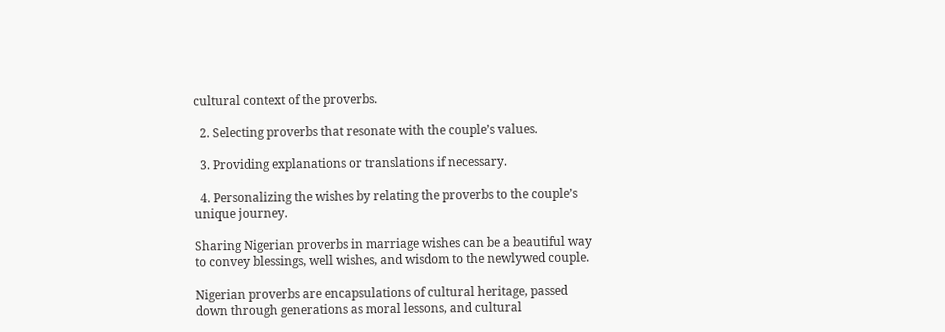cultural context of the proverbs.

  2. Selecting proverbs that resonate with the couple’s values.

  3. Providing explanations or translations if necessary.

  4. Personalizing the wishes by relating the proverbs to the couple’s unique journey.

Sharing Nigerian proverbs in marriage wishes can be a beautiful way to convey blessings, well wishes, and wisdom to the newlywed couple.

Nigerian proverbs are encapsulations of cultural heritage, passed down through generations as moral lessons, and cultural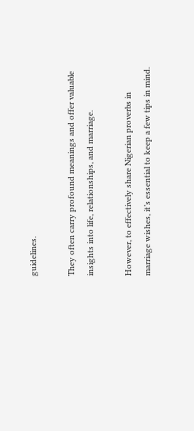guidelines.

They often carry profound meanings and offer valuable insights into life, relationships, and marriage.

However, to effectively share Nigerian proverbs in marriage wishes, it’s essential to keep a few tips in mind.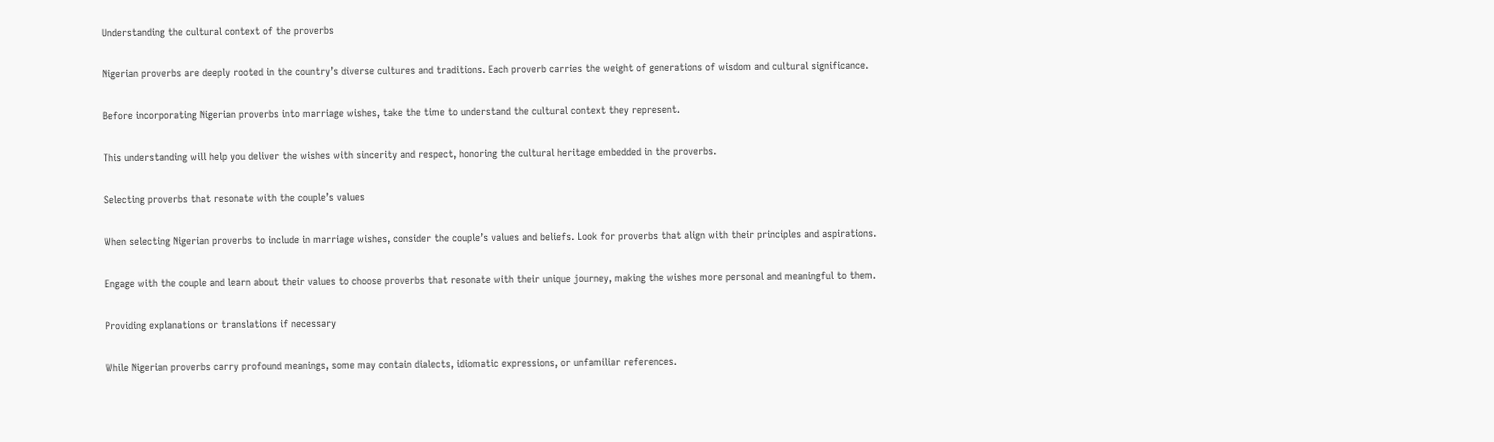Understanding the cultural context of the proverbs

Nigerian proverbs are deeply rooted in the country’s diverse cultures and traditions. Each proverb carries the weight of generations of wisdom and cultural significance.

Before incorporating Nigerian proverbs into marriage wishes, take the time to understand the cultural context they represent.

This understanding will help you deliver the wishes with sincerity and respect, honoring the cultural heritage embedded in the proverbs.

Selecting proverbs that resonate with the couple’s values

When selecting Nigerian proverbs to include in marriage wishes, consider the couple’s values and beliefs. Look for proverbs that align with their principles and aspirations.

Engage with the couple and learn about their values to choose proverbs that resonate with their unique journey, making the wishes more personal and meaningful to them.

Providing explanations or translations if necessary

While Nigerian proverbs carry profound meanings, some may contain dialects, idiomatic expressions, or unfamiliar references.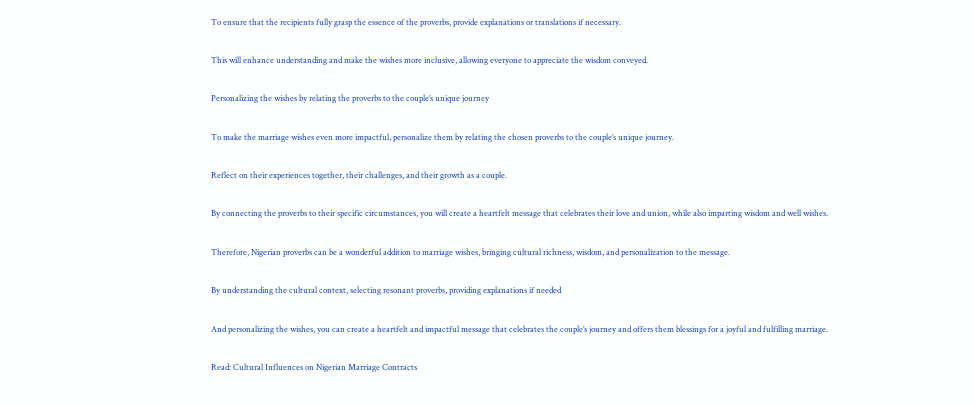To ensure that the recipients fully grasp the essence of the proverbs, provide explanations or translations if necessary.

This will enhance understanding and make the wishes more inclusive, allowing everyone to appreciate the wisdom conveyed.

Personalizing the wishes by relating the proverbs to the couple’s unique journey

To make the marriage wishes even more impactful, personalize them by relating the chosen proverbs to the couple’s unique journey.

Reflect on their experiences together, their challenges, and their growth as a couple.

By connecting the proverbs to their specific circumstances, you will create a heartfelt message that celebrates their love and union, while also imparting wisdom and well wishes.

Therefore, Nigerian proverbs can be a wonderful addition to marriage wishes, bringing cultural richness, wisdom, and personalization to the message.

By understanding the cultural context, selecting resonant proverbs, providing explanations if needed

And personalizing the wishes, you can create a heartfelt and impactful message that celebrates the couple’s journey and offers them blessings for a joyful and fulfilling marriage.

Read: Cultural Influences on Nigerian Marriage Contracts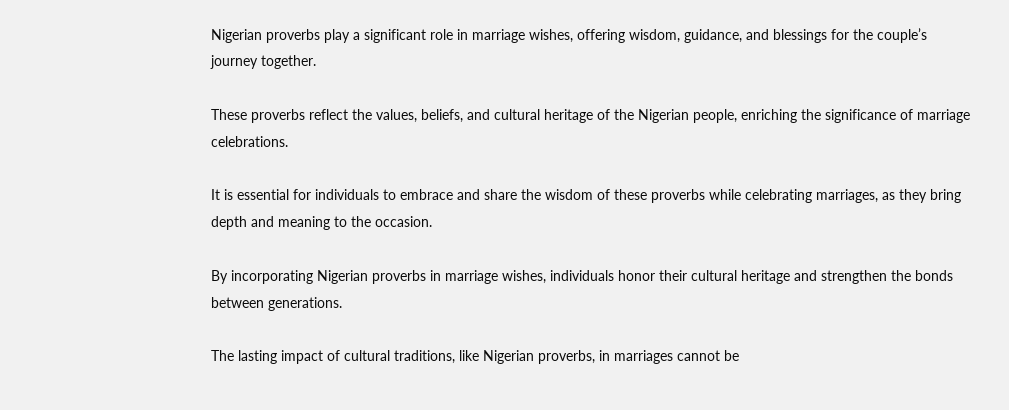Nigerian proverbs play a significant role in marriage wishes, offering wisdom, guidance, and blessings for the couple’s journey together.

These proverbs reflect the values, beliefs, and cultural heritage of the Nigerian people, enriching the significance of marriage celebrations.

It is essential for individuals to embrace and share the wisdom of these proverbs while celebrating marriages, as they bring depth and meaning to the occasion.

By incorporating Nigerian proverbs in marriage wishes, individuals honor their cultural heritage and strengthen the bonds between generations.

The lasting impact of cultural traditions, like Nigerian proverbs, in marriages cannot be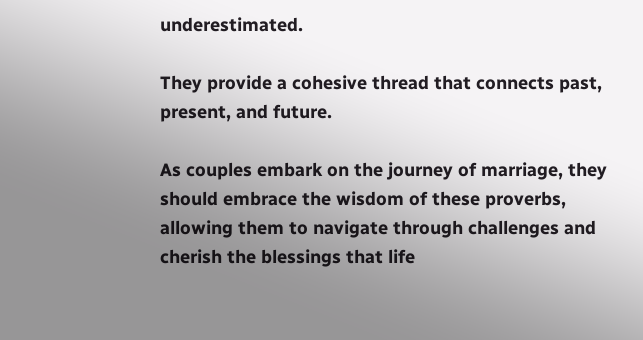underestimated.

They provide a cohesive thread that connects past, present, and future.

As couples embark on the journey of marriage, they should embrace the wisdom of these proverbs, allowing them to navigate through challenges and cherish the blessings that life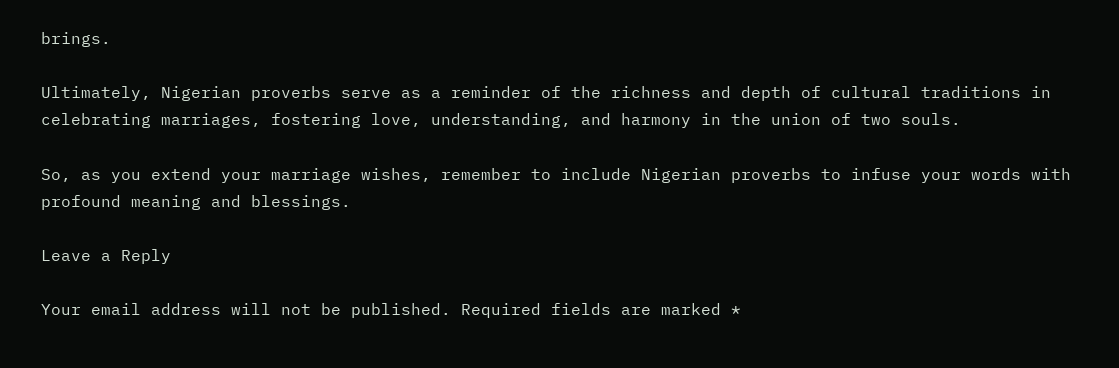brings.

Ultimately, Nigerian proverbs serve as a reminder of the richness and depth of cultural traditions in celebrating marriages, fostering love, understanding, and harmony in the union of two souls.

So, as you extend your marriage wishes, remember to include Nigerian proverbs to infuse your words with profound meaning and blessings.

Leave a Reply

Your email address will not be published. Required fields are marked *